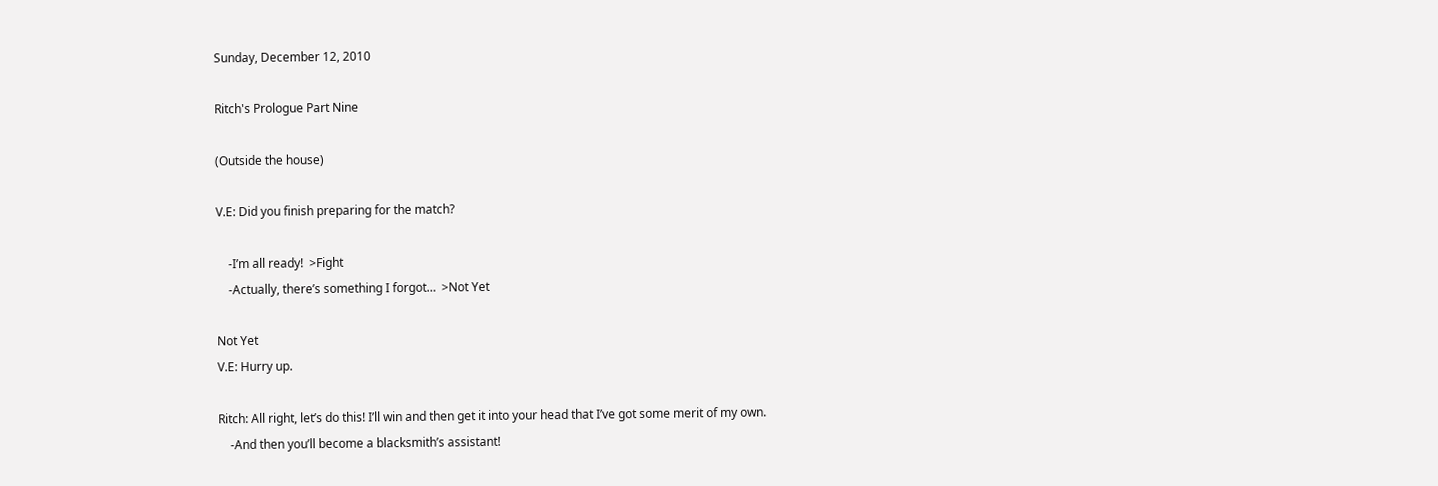Sunday, December 12, 2010

Ritch's Prologue Part Nine

(Outside the house)

V.E: Did you finish preparing for the match?

    -I’m all ready!  >Fight
    -Actually, there’s something I forgot…  >Not Yet

Not Yet
V.E: Hurry up.

Ritch: All right, let’s do this! I’ll win and then get it into your head that I’ve got some merit of my own.
    -And then you’ll become a blacksmith’s assistant!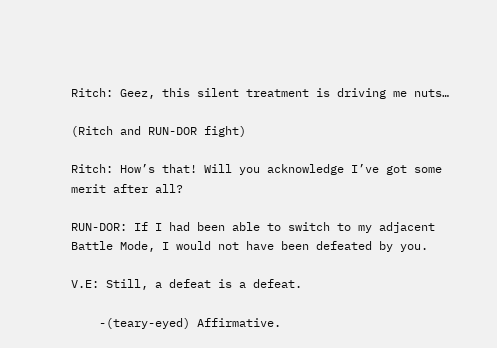Ritch: Geez, this silent treatment is driving me nuts…

(Ritch and RUN-DOR fight)

Ritch: How’s that! Will you acknowledge I’ve got some merit after all?

RUN-DOR: If I had been able to switch to my adjacent Battle Mode, I would not have been defeated by you.

V.E: Still, a defeat is a defeat.

    -(teary-eyed) Affirmative.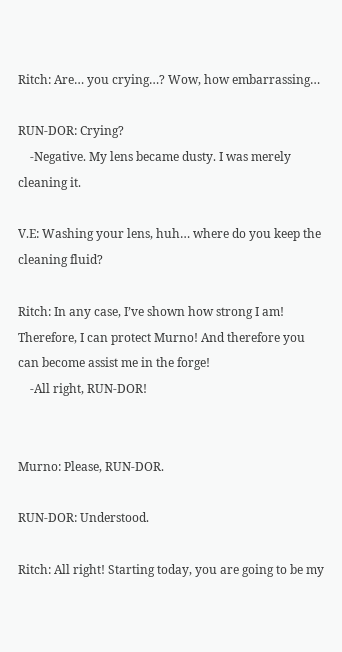Ritch: Are… you crying…? Wow, how embarrassing…

RUN-DOR: Crying?
    -Negative. My lens became dusty. I was merely cleaning it.

V.E: Washing your lens, huh… where do you keep the cleaning fluid?

Ritch: In any case, I’ve shown how strong I am! Therefore, I can protect Murno! And therefore you can become assist me in the forge!
    -All right, RUN-DOR!


Murno: Please, RUN-DOR.

RUN-DOR: Understood.

Ritch: All right! Starting today, you are going to be my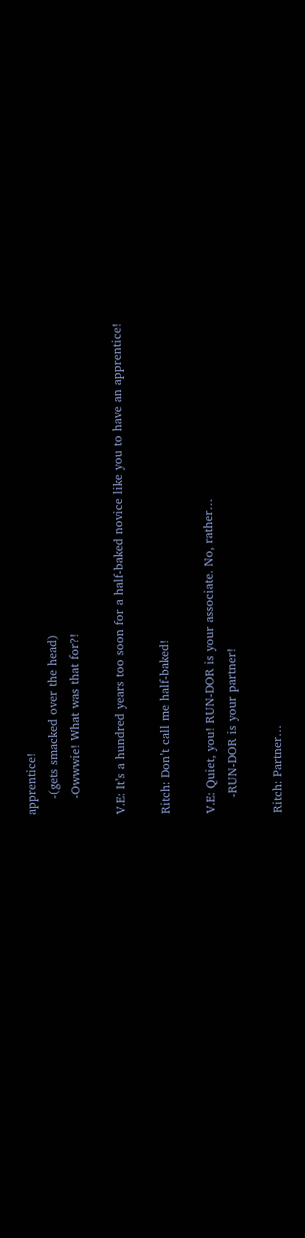apprentice!
    -(gets smacked over the head)
    -Owwwie! What was that for?!

V.E: It’s a hundred years too soon for a half-baked novice like you to have an apprentice!

Ritch: Don’t call me half-baked!

V.E: Quiet, you! RUN-DOR is your associate. No, rather…
    -RUN-DOR is your partner!

Ritch: Partner…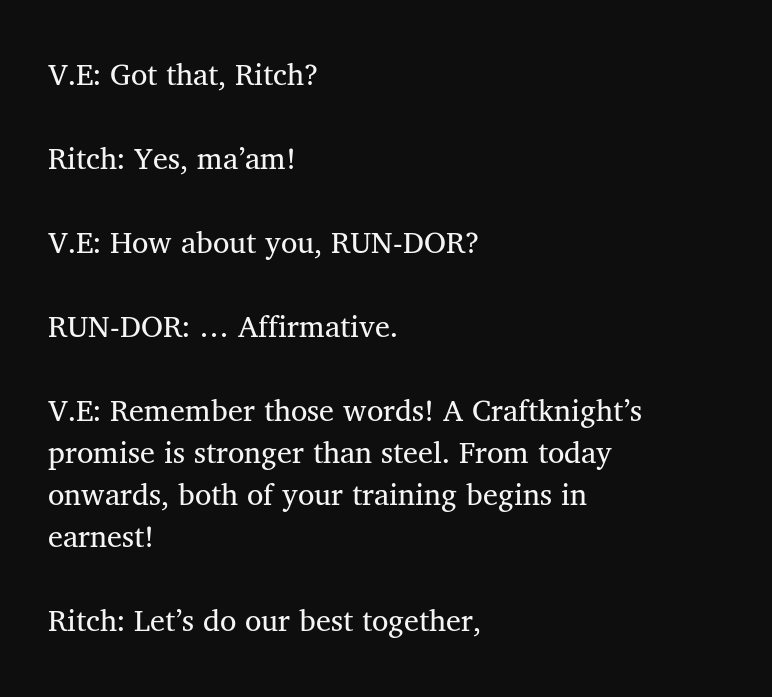V.E: Got that, Ritch?

Ritch: Yes, ma’am!

V.E: How about you, RUN-DOR?

RUN-DOR: … Affirmative.

V.E: Remember those words! A Craftknight’s promise is stronger than steel. From today onwards, both of your training begins in earnest!

Ritch: Let’s do our best together,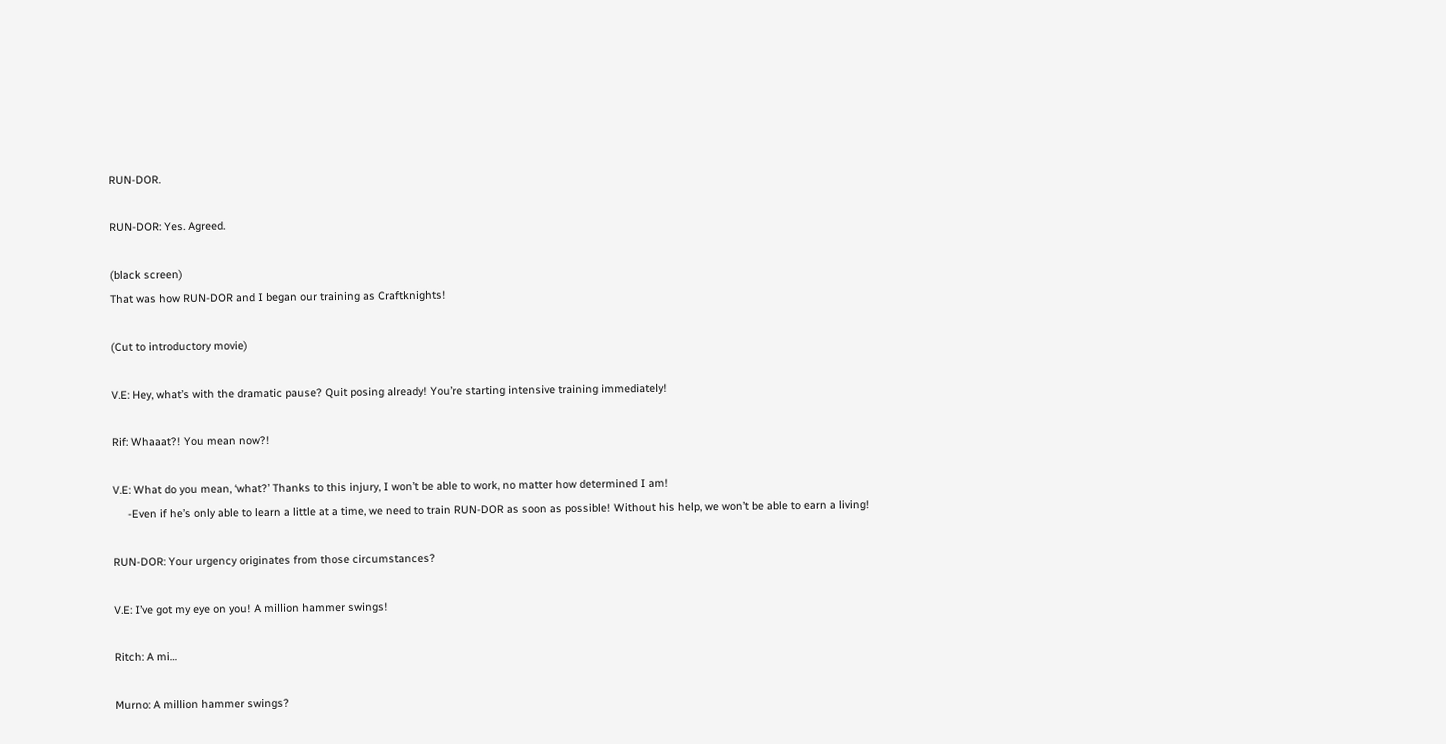RUN-DOR.

RUN-DOR: Yes. Agreed.

(black screen)
That was how RUN-DOR and I began our training as Craftknights!

(Cut to introductory movie)

V.E: Hey, what’s with the dramatic pause? Quit posing already! You’re starting intensive training immediately!

Rif: Whaaat?! You mean now?!

V.E: What do you mean, ‘what?’ Thanks to this injury, I won’t be able to work, no matter how determined I am!
     -Even if he’s only able to learn a little at a time, we need to train RUN-DOR as soon as possible! Without his help, we won’t be able to earn a living!

RUN-DOR: Your urgency originates from those circumstances?

V.E: I’ve got my eye on you! A million hammer swings!

Ritch: A mi…

Murno: A million hammer swings?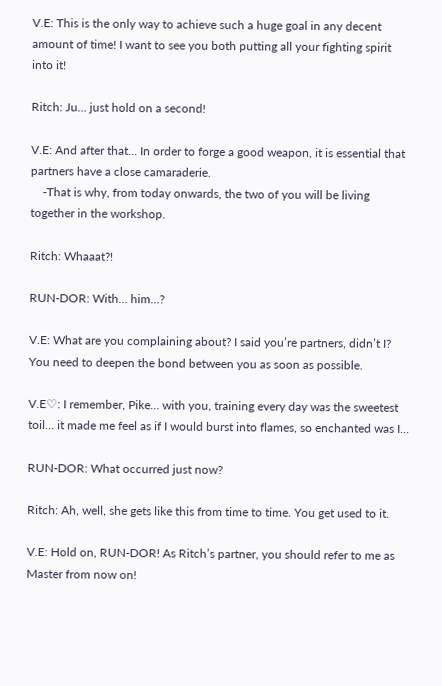V.E: This is the only way to achieve such a huge goal in any decent amount of time! I want to see you both putting all your fighting spirit into it!

Ritch: Ju… just hold on a second!

V.E: And after that… In order to forge a good weapon, it is essential that partners have a close camaraderie.
    -That is why, from today onwards, the two of you will be living together in the workshop.

Ritch: Whaaat?!

RUN-DOR: With… him…?

V.E: What are you complaining about? I said you’re partners, didn’t I? You need to deepen the bond between you as soon as possible.

V.E♡: I remember, Pike… with you, training every day was the sweetest toil… it made me feel as if I would burst into flames, so enchanted was I…

RUN-DOR: What occurred just now?

Ritch: Ah, well, she gets like this from time to time. You get used to it.

V.E: Hold on, RUN-DOR! As Ritch’s partner, you should refer to me as Master from now on!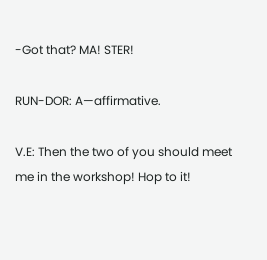-Got that? MA! STER!

RUN-DOR: A—affirmative.

V.E: Then the two of you should meet me in the workshop! Hop to it!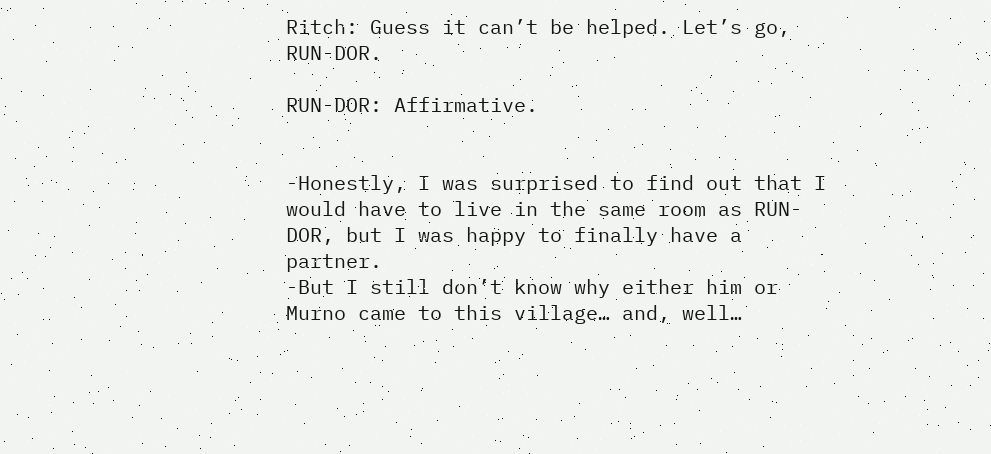Ritch: Guess it can’t be helped. Let’s go, RUN-DOR.

RUN-DOR: Affirmative.


-Honestly, I was surprised to find out that I would have to live in the same room as RUN-DOR, but I was happy to finally have a partner.
-But I still don’t know why either him or Murno came to this village… and, well…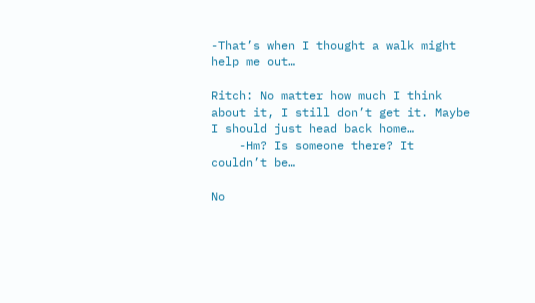-That’s when I thought a walk might help me out…

Ritch: No matter how much I think about it, I still don’t get it. Maybe I should just head back home…
    -Hm? Is someone there? It couldn’t be…

No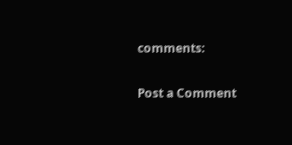comments:

Post a Comment